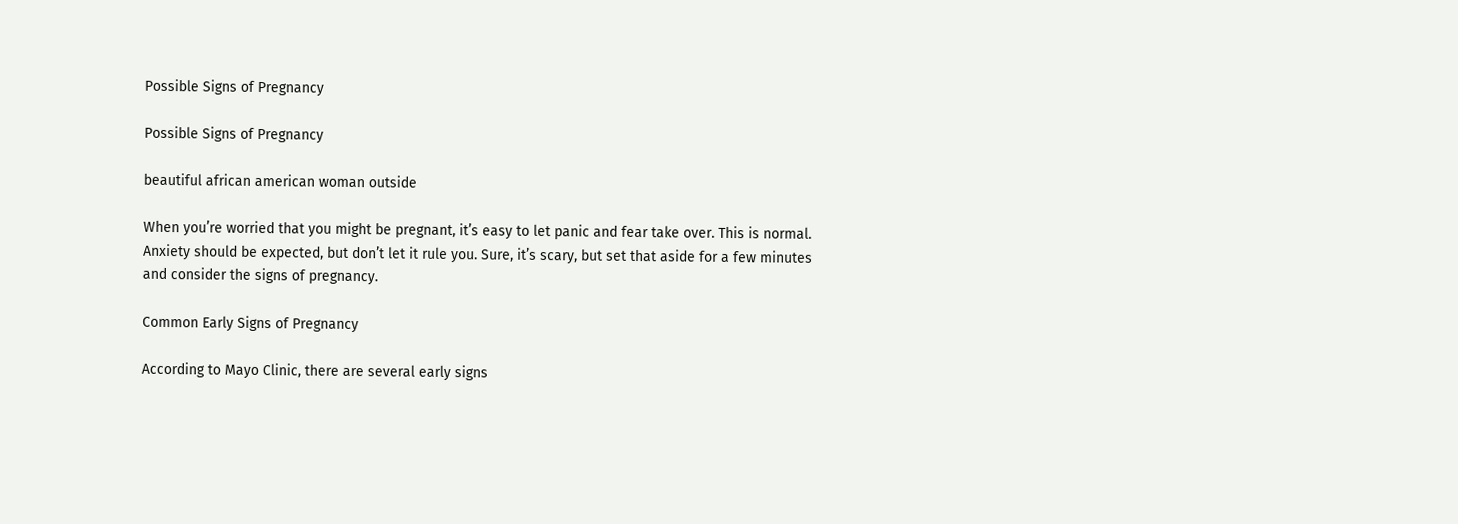Possible Signs of Pregnancy

Possible Signs of Pregnancy

beautiful african american woman outside

When you’re worried that you might be pregnant, it’s easy to let panic and fear take over. This is normal. Anxiety should be expected, but don’t let it rule you. Sure, it’s scary, but set that aside for a few minutes and consider the signs of pregnancy.

Common Early Signs of Pregnancy

According to Mayo Clinic, there are several early signs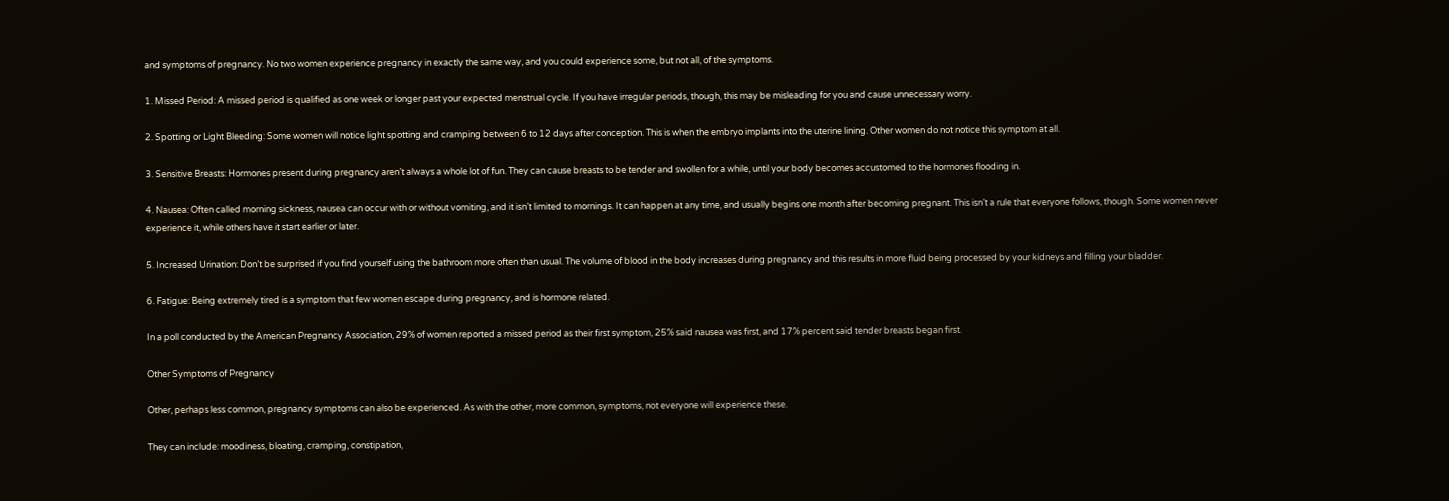and symptoms of pregnancy. No two women experience pregnancy in exactly the same way, and you could experience some, but not all, of the symptoms.

1. Missed Period: A missed period is qualified as one week or longer past your expected menstrual cycle. If you have irregular periods, though, this may be misleading for you and cause unnecessary worry.

2. Spotting or Light Bleeding: Some women will notice light spotting and cramping between 6 to 12 days after conception. This is when the embryo implants into the uterine lining. Other women do not notice this symptom at all.

3. Sensitive Breasts: Hormones present during pregnancy aren’t always a whole lot of fun. They can cause breasts to be tender and swollen for a while, until your body becomes accustomed to the hormones flooding in.

4. Nausea: Often called morning sickness, nausea can occur with or without vomiting, and it isn’t limited to mornings. It can happen at any time, and usually begins one month after becoming pregnant. This isn’t a rule that everyone follows, though. Some women never experience it, while others have it start earlier or later.

5. Increased Urination: Don’t be surprised if you find yourself using the bathroom more often than usual. The volume of blood in the body increases during pregnancy and this results in more fluid being processed by your kidneys and filling your bladder.

6. Fatigue: Being extremely tired is a symptom that few women escape during pregnancy, and is hormone related.

In a poll conducted by the American Pregnancy Association, 29% of women reported a missed period as their first symptom, 25% said nausea was first, and 17% percent said tender breasts began first.

Other Symptoms of Pregnancy

Other, perhaps less common, pregnancy symptoms can also be experienced. As with the other, more common, symptoms, not everyone will experience these.

They can include: moodiness, bloating, cramping, constipation,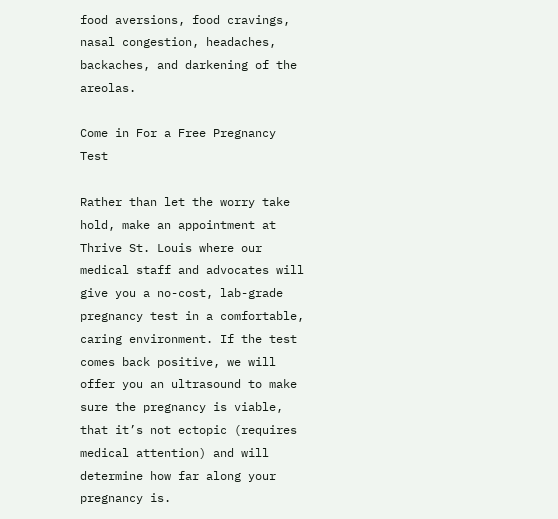food aversions, food cravings, nasal congestion, headaches, backaches, and darkening of the areolas.

Come in For a Free Pregnancy Test

Rather than let the worry take hold, make an appointment at Thrive St. Louis where our medical staff and advocates will give you a no-cost, lab-grade pregnancy test in a comfortable, caring environment. If the test comes back positive, we will offer you an ultrasound to make sure the pregnancy is viable, that it’s not ectopic (requires medical attention) and will determine how far along your pregnancy is.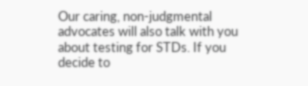Our caring, non-judgmental advocates will also talk with you about testing for STDs. If you decide to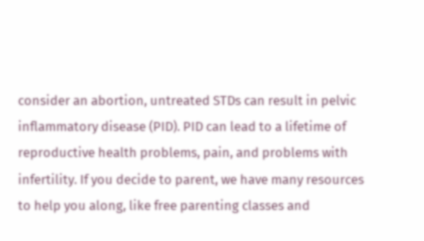consider an abortion, untreated STDs can result in pelvic inflammatory disease (PID). PID can lead to a lifetime of reproductive health problems, pain, and problems with infertility. If you decide to parent, we have many resources to help you along, like free parenting classes and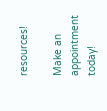resources!

Make an appointment today!